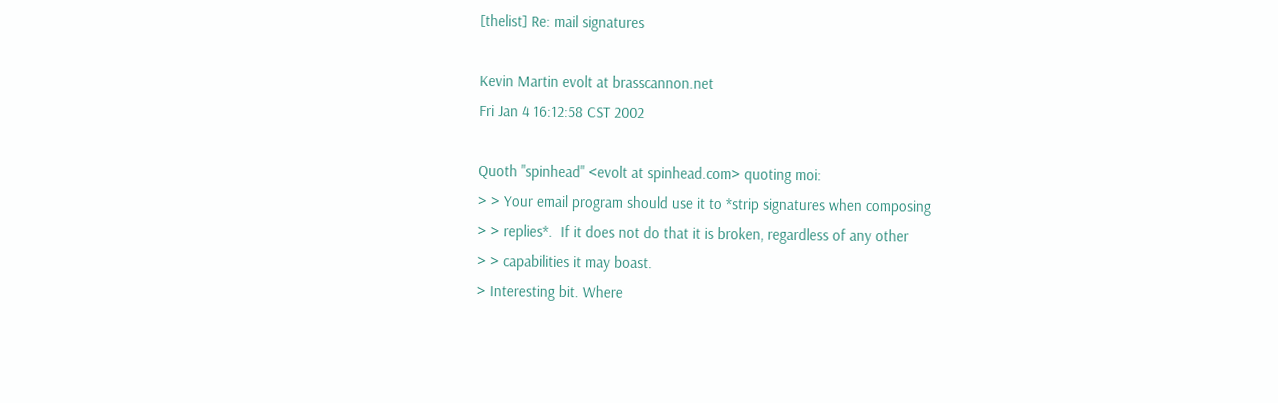[thelist] Re: mail signatures

Kevin Martin evolt at brasscannon.net
Fri Jan 4 16:12:58 CST 2002

Quoth "spinhead" <evolt at spinhead.com> quoting moi:
> > Your email program should use it to *strip signatures when composing
> > replies*.  If it does not do that it is broken, regardless of any other
> > capabilities it may boast.
> Interesting bit. Where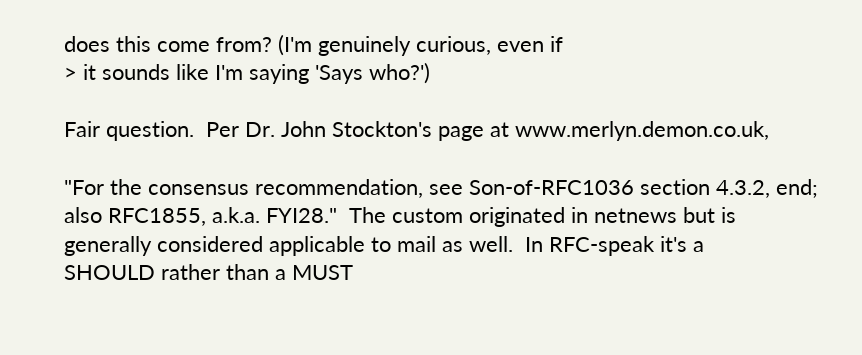does this come from? (I'm genuinely curious, even if
> it sounds like I'm saying 'Says who?')

Fair question.  Per Dr. John Stockton's page at www.merlyn.demon.co.uk,

"For the consensus recommendation, see Son-of-RFC1036 section 4.3.2, end;
also RFC1855, a.k.a. FYI28."  The custom originated in netnews but is
generally considered applicable to mail as well.  In RFC-speak it's a
SHOULD rather than a MUST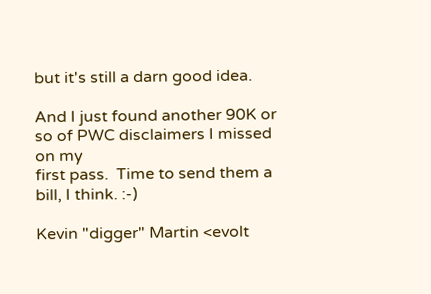but it's still a darn good idea.

And I just found another 90K or so of PWC disclaimers I missed on my
first pass.  Time to send them a bill, I think. :-)

Kevin "digger" Martin <evolt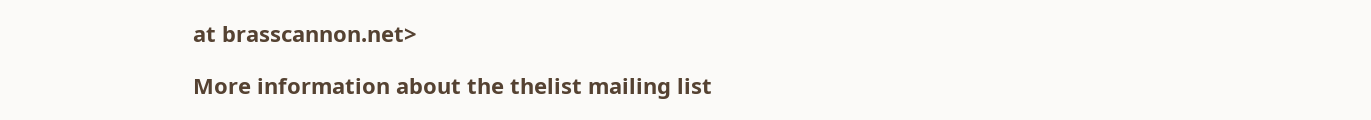at brasscannon.net>

More information about the thelist mailing list